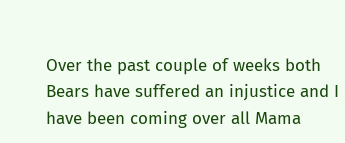Over the past couple of weeks both Bears have suffered an injustice and I have been coming over all Mama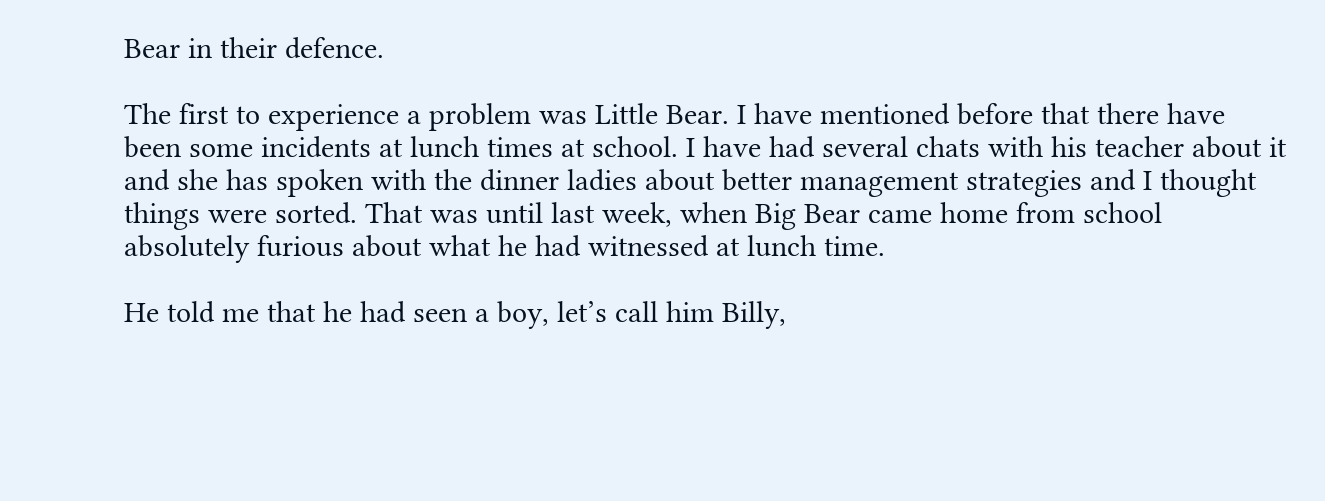Bear in their defence.

The first to experience a problem was Little Bear. I have mentioned before that there have been some incidents at lunch times at school. I have had several chats with his teacher about it and she has spoken with the dinner ladies about better management strategies and I thought things were sorted. That was until last week, when Big Bear came home from school absolutely furious about what he had witnessed at lunch time.

He told me that he had seen a boy, let’s call him Billy,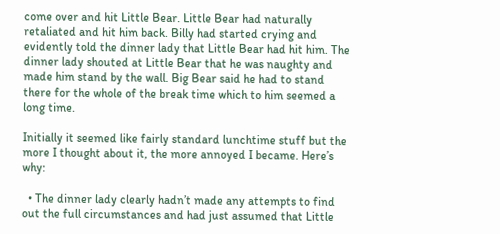come over and hit Little Bear. Little Bear had naturally retaliated and hit him back. Billy had started crying and evidently told the dinner lady that Little Bear had hit him. The dinner lady shouted at Little Bear that he was naughty and made him stand by the wall. Big Bear said he had to stand there for the whole of the break time which to him seemed a long time.

Initially it seemed like fairly standard lunchtime stuff but the more I thought about it, the more annoyed I became. Here’s why:

  • The dinner lady clearly hadn’t made any attempts to find out the full circumstances and had just assumed that Little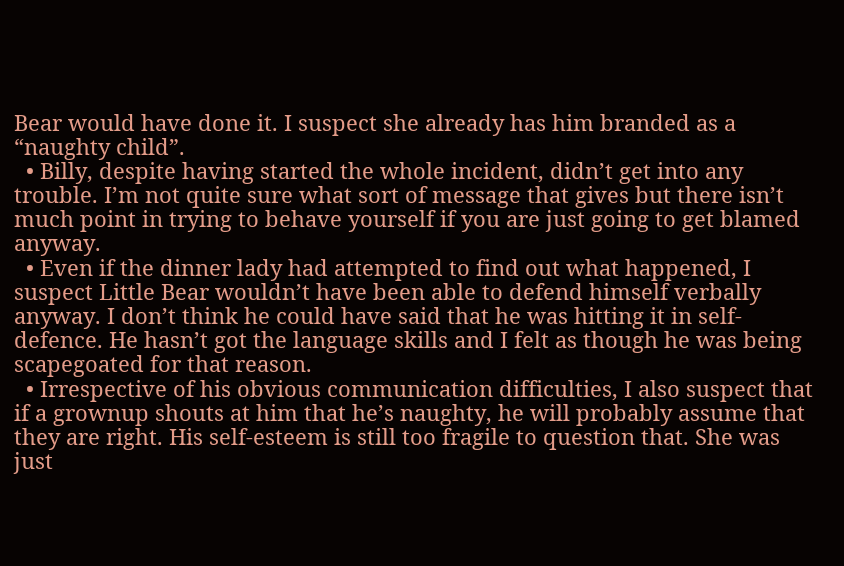Bear would have done it. I suspect she already has him branded as a “naughty child”.
  • Billy, despite having started the whole incident, didn’t get into any trouble. I’m not quite sure what sort of message that gives but there isn’t much point in trying to behave yourself if you are just going to get blamed anyway.
  • Even if the dinner lady had attempted to find out what happened, I suspect Little Bear wouldn’t have been able to defend himself verbally anyway. I don’t think he could have said that he was hitting it in self-defence. He hasn’t got the language skills and I felt as though he was being scapegoated for that reason.
  • Irrespective of his obvious communication difficulties, I also suspect that if a grownup shouts at him that he’s naughty, he will probably assume that they are right. His self-esteem is still too fragile to question that. She was just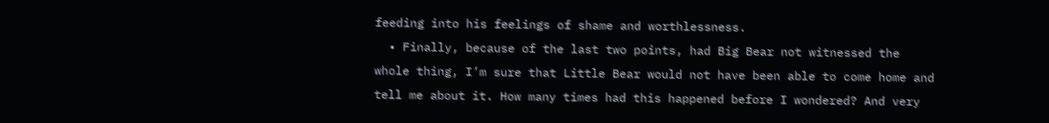feeding into his feelings of shame and worthlessness.
  • Finally, because of the last two points, had Big Bear not witnessed the whole thing, I’m sure that Little Bear would not have been able to come home and tell me about it. How many times had this happened before I wondered? And very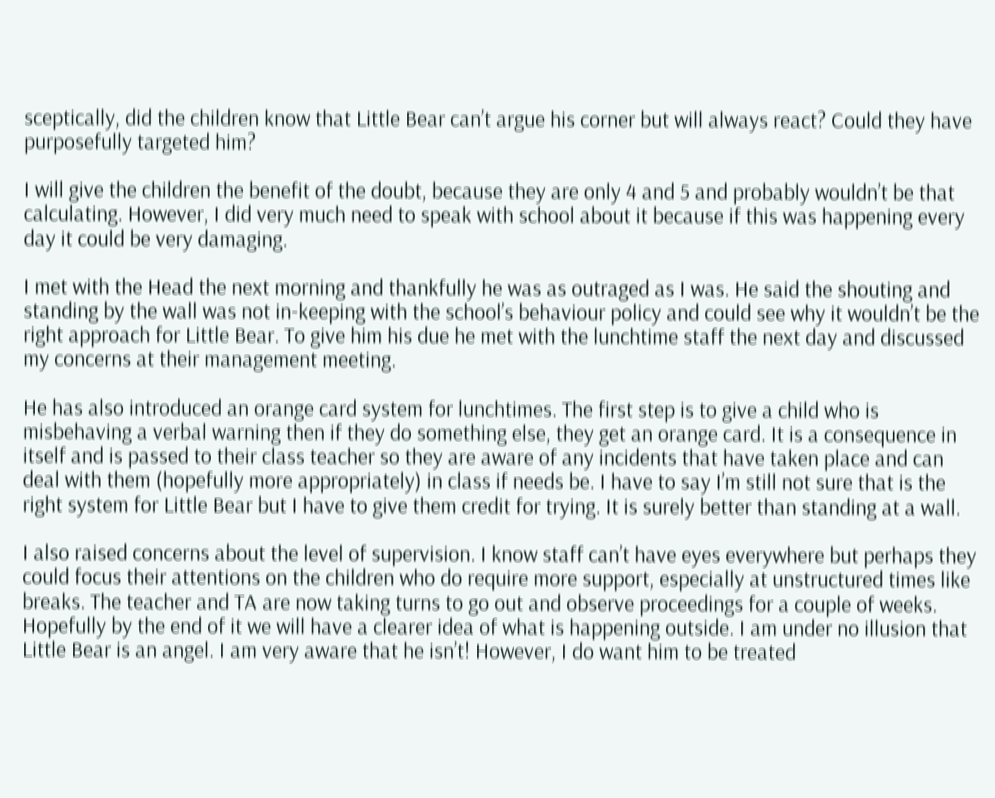sceptically, did the children know that Little Bear can’t argue his corner but will always react? Could they have purposefully targeted him?

I will give the children the benefit of the doubt, because they are only 4 and 5 and probably wouldn’t be that calculating. However, I did very much need to speak with school about it because if this was happening every day it could be very damaging.

I met with the Head the next morning and thankfully he was as outraged as I was. He said the shouting and standing by the wall was not in-keeping with the school’s behaviour policy and could see why it wouldn’t be the right approach for Little Bear. To give him his due he met with the lunchtime staff the next day and discussed my concerns at their management meeting.

He has also introduced an orange card system for lunchtimes. The first step is to give a child who is misbehaving a verbal warning then if they do something else, they get an orange card. It is a consequence in itself and is passed to their class teacher so they are aware of any incidents that have taken place and can deal with them (hopefully more appropriately) in class if needs be. I have to say I’m still not sure that is the right system for Little Bear but I have to give them credit for trying. It is surely better than standing at a wall.

I also raised concerns about the level of supervision. I know staff can’t have eyes everywhere but perhaps they could focus their attentions on the children who do require more support, especially at unstructured times like breaks. The teacher and TA are now taking turns to go out and observe proceedings for a couple of weeks. Hopefully by the end of it we will have a clearer idea of what is happening outside. I am under no illusion that Little Bear is an angel. I am very aware that he isn’t! However, I do want him to be treated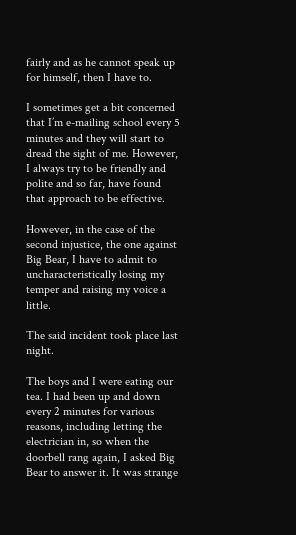fairly and as he cannot speak up for himself, then I have to.

I sometimes get a bit concerned that I’m e-mailing school every 5 minutes and they will start to dread the sight of me. However, I always try to be friendly and polite and so far, have found that approach to be effective.

However, in the case of the second injustice, the one against Big Bear, I have to admit to uncharacteristically losing my temper and raising my voice a little.

The said incident took place last night.

The boys and I were eating our tea. I had been up and down every 2 minutes for various reasons, including letting the electrician in, so when the doorbell rang again, I asked Big Bear to answer it. It was strange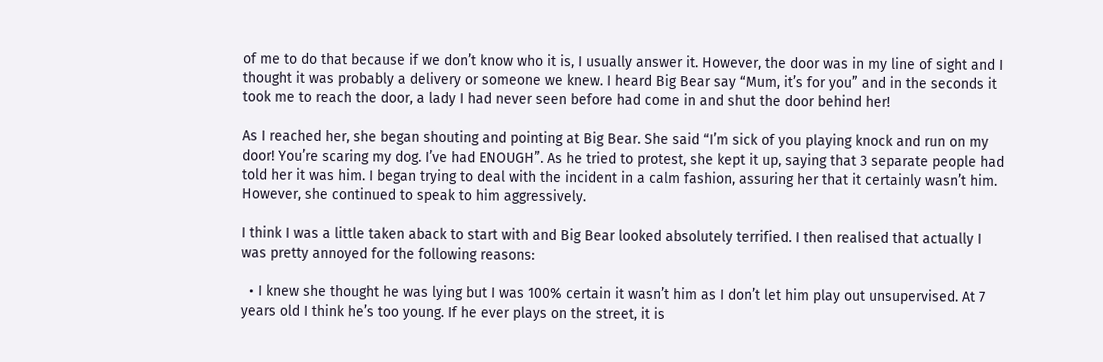of me to do that because if we don’t know who it is, I usually answer it. However, the door was in my line of sight and I thought it was probably a delivery or someone we knew. I heard Big Bear say “Mum, it’s for you” and in the seconds it took me to reach the door, a lady I had never seen before had come in and shut the door behind her!

As I reached her, she began shouting and pointing at Big Bear. She said “I’m sick of you playing knock and run on my door! You’re scaring my dog. I’ve had ENOUGH”. As he tried to protest, she kept it up, saying that 3 separate people had told her it was him. I began trying to deal with the incident in a calm fashion, assuring her that it certainly wasn’t him. However, she continued to speak to him aggressively.

I think I was a little taken aback to start with and Big Bear looked absolutely terrified. I then realised that actually I was pretty annoyed for the following reasons:

  • I knew she thought he was lying but I was 100% certain it wasn’t him as I don’t let him play out unsupervised. At 7 years old I think he’s too young. If he ever plays on the street, it is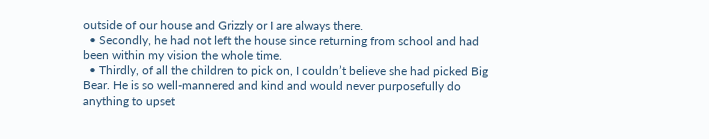outside of our house and Grizzly or I are always there.
  • Secondly, he had not left the house since returning from school and had been within my vision the whole time.
  • Thirdly, of all the children to pick on, I couldn’t believe she had picked Big Bear. He is so well-mannered and kind and would never purposefully do anything to upset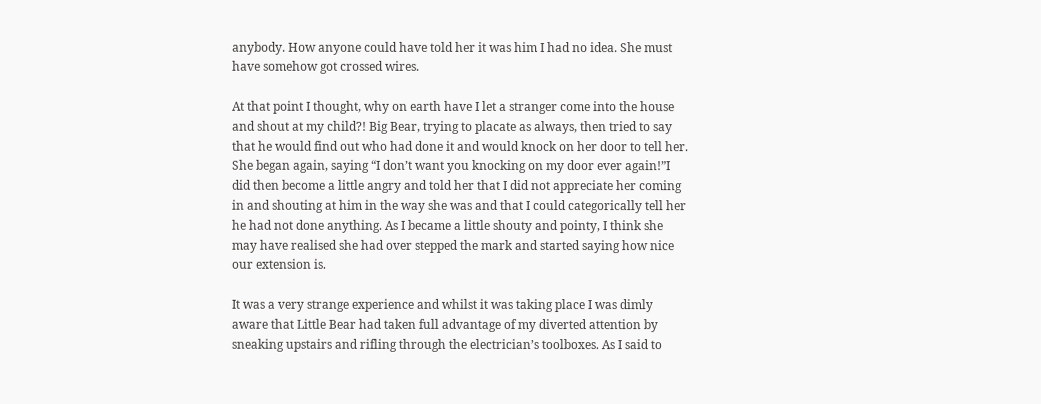anybody. How anyone could have told her it was him I had no idea. She must have somehow got crossed wires.

At that point I thought, why on earth have I let a stranger come into the house and shout at my child?! Big Bear, trying to placate as always, then tried to say that he would find out who had done it and would knock on her door to tell her. She began again, saying “I don’t want you knocking on my door ever again!”I did then become a little angry and told her that I did not appreciate her coming in and shouting at him in the way she was and that I could categorically tell her he had not done anything. As I became a little shouty and pointy, I think she may have realised she had over stepped the mark and started saying how nice our extension is.

It was a very strange experience and whilst it was taking place I was dimly aware that Little Bear had taken full advantage of my diverted attention by sneaking upstairs and rifling through the electrician’s toolboxes. As I said to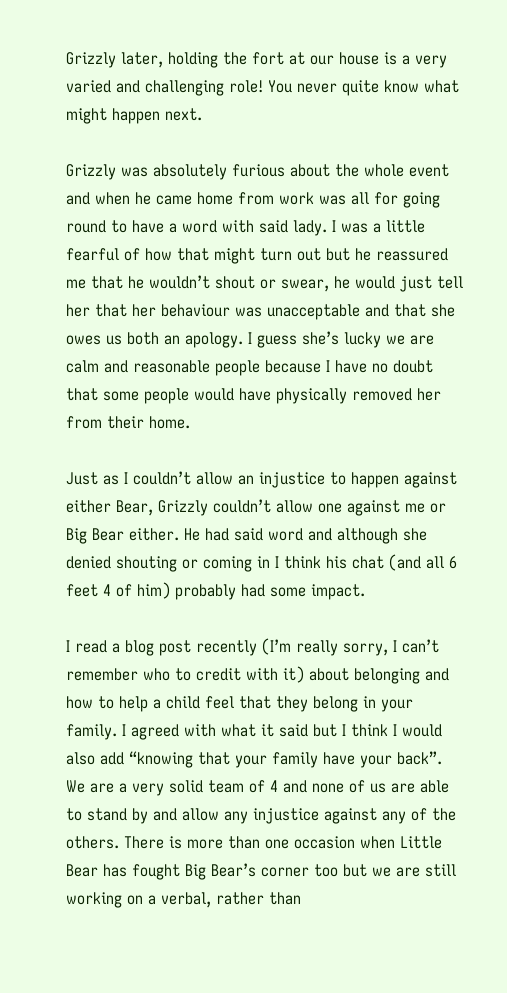Grizzly later, holding the fort at our house is a very varied and challenging role! You never quite know what might happen next.

Grizzly was absolutely furious about the whole event and when he came home from work was all for going round to have a word with said lady. I was a little fearful of how that might turn out but he reassured me that he wouldn’t shout or swear, he would just tell her that her behaviour was unacceptable and that she owes us both an apology. I guess she’s lucky we are calm and reasonable people because I have no doubt that some people would have physically removed her from their home.

Just as I couldn’t allow an injustice to happen against either Bear, Grizzly couldn’t allow one against me or Big Bear either. He had said word and although she denied shouting or coming in I think his chat (and all 6 feet 4 of him) probably had some impact.

I read a blog post recently (I’m really sorry, I can’t remember who to credit with it) about belonging and how to help a child feel that they belong in your family. I agreed with what it said but I think I would also add “knowing that your family have your back”. We are a very solid team of 4 and none of us are able to stand by and allow any injustice against any of the others. There is more than one occasion when Little Bear has fought Big Bear’s corner too but we are still working on a verbal, rather than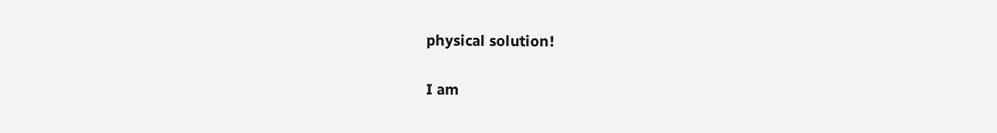physical solution!

I am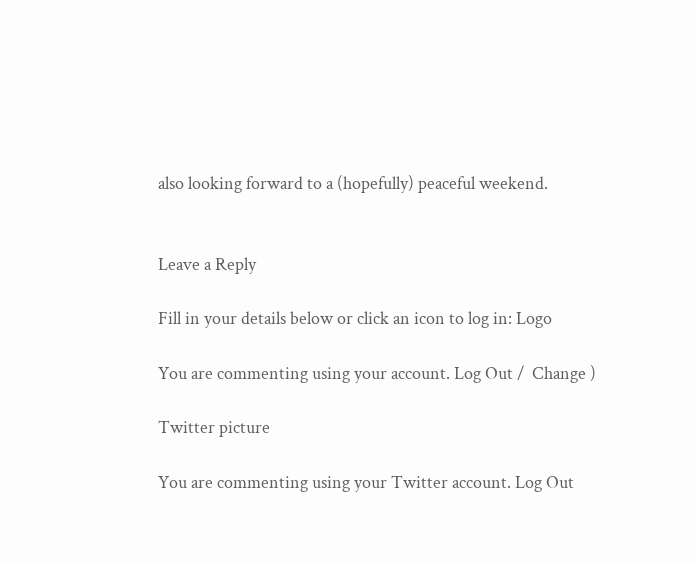also looking forward to a (hopefully) peaceful weekend.


Leave a Reply

Fill in your details below or click an icon to log in: Logo

You are commenting using your account. Log Out /  Change )

Twitter picture

You are commenting using your Twitter account. Log Out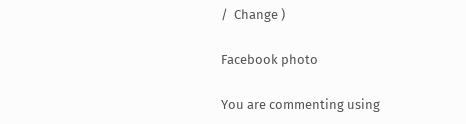/  Change )

Facebook photo

You are commenting using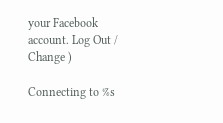your Facebook account. Log Out /  Change )

Connecting to %s